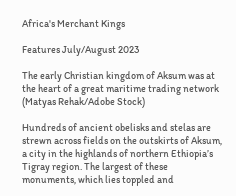Africa's Merchant Kings

Features July/August 2023

The early Christian kingdom of Aksum was at the heart of a great maritime trading network
(Matyas Rehak/Adobe Stock)

Hundreds of ancient obelisks and stelas are strewn across fields on the outskirts of Aksum, a city in the highlands of northern Ethiopia’s Tigray region. The largest of these monuments, which lies toppled and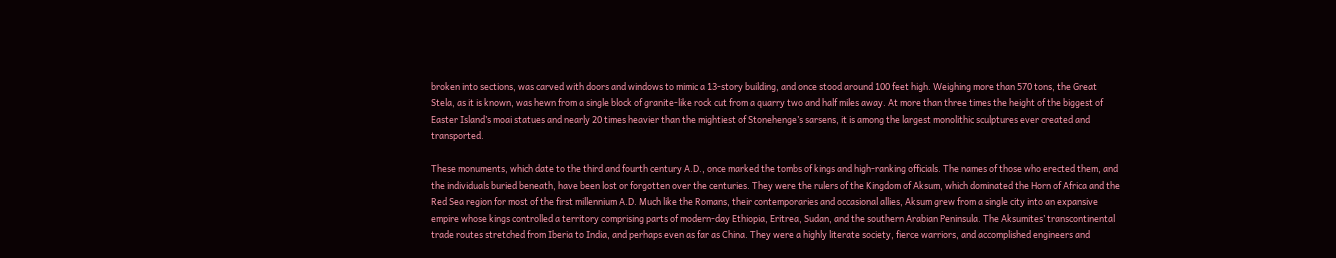broken into sections, was carved with doors and windows to mimic a 13-story building, and once stood around 100 feet high. Weighing more than 570 tons, the Great Stela, as it is known, was hewn from a single block of granite-like rock cut from a quarry two and half miles away. At more than three times the height of the biggest of Easter Island’s moai statues and nearly 20 times heavier than the mightiest of Stonehenge’s sarsens, it is among the largest monolithic sculptures ever created and transported.

These monuments, which date to the third and fourth century A.D., once marked the tombs of kings and high-ranking officials. The names of those who erected them, and the individuals buried beneath, have been lost or forgotten over the centuries. They were the rulers of the Kingdom of Aksum, which dominated the Horn of Africa and the Red Sea region for most of the first millennium A.D. Much like the Romans, their contemporaries and occasional allies, Aksum grew from a single city into an expansive empire whose kings controlled a territory comprising parts of modern-day Ethiopia, Eritrea, Sudan, and the southern Arabian Peninsula. The Aksumites’ transcontinental trade routes stretched from Iberia to India, and perhaps even as far as China. They were a highly literate society, fierce warriors, and accomplished engineers and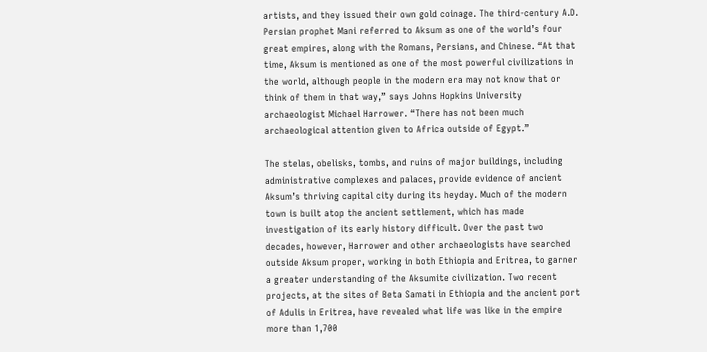artists, and they issued their own gold coinage. The third-century A.D. Persian prophet Mani referred to Aksum as one of the world’s four great empires, along with the Romans, Persians, and Chinese. “At that time, Aksum is mentioned as one of the most powerful civilizations in the world, although people in the modern era may not know that or think of them in that way,” says Johns Hopkins University archaeologist Michael Harrower. “There has not been much archaeological attention given to Africa outside of Egypt.”

The stelas, obelisks, tombs, and ruins of major buildings, including administrative complexes and palaces, provide evidence of ancient Aksum’s thriving capital city during its heyday. Much of the modern town is built atop the ancient settlement, which has made investigation of its early history difficult. Over the past two decades, however, Harrower and other archaeologists have searched outside Aksum proper, working in both Ethiopia and Eritrea, to garner a greater understanding of the Aksumite civilization. Two recent projects, at the sites of Beta Samati in Ethiopia and the ancient port of Adulis in Eritrea, have revealed what life was like in the empire more than 1,700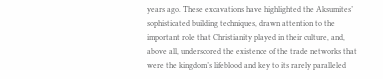years ago. These excavations have highlighted the Aksumites’ sophisticated building techniques, drawn attention to the important role that Christianity played in their culture, and, above all, underscored the existence of the trade networks that were the kingdom’s lifeblood and key to its rarely paralleled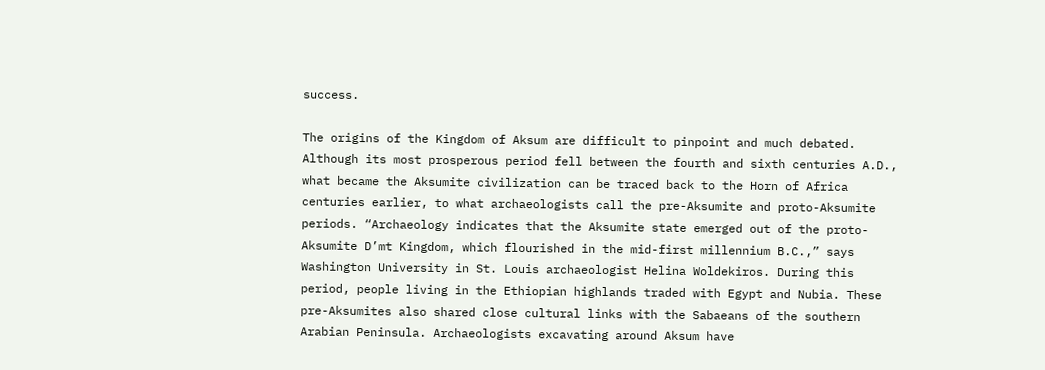success.

The origins of the Kingdom of Aksum are difficult to pinpoint and much debated. Although its most prosperous period fell between the fourth and sixth centuries A.D., what became the Aksumite civilization can be traced back to the Horn of Africa centuries earlier, to what archaeologists call the pre-Aksumite and proto-Aksumite periods. “Archaeology indicates that the Aksumite state emerged out of the proto-Aksumite D’mt Kingdom, which flourished in the mid-first millennium B.C.,” says Washington University in St. Louis archaeologist Helina Woldekiros. During this period, people living in the Ethiopian highlands traded with Egypt and Nubia. These pre-Aksumites also shared close cultural links with the Sabaeans of the southern Arabian Peninsula. Archaeologists excavating around Aksum have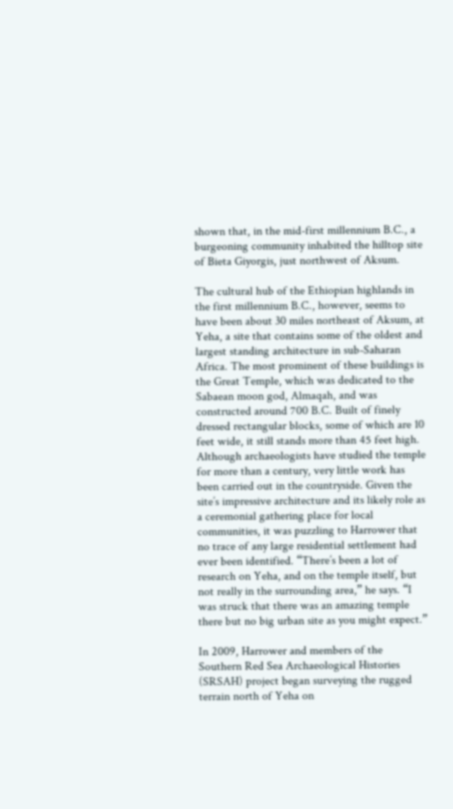shown that, in the mid-first millennium B.C., a burgeoning community inhabited the hilltop site of Bieta Giyorgis, just northwest of Aksum.

The cultural hub of the Ethiopian highlands in the first millennium B.C., however, seems to have been about 30 miles northeast of Aksum, at Yeha, a site that contains some of the oldest and largest standing architecture in sub-Saharan Africa. The most prominent of these buildings is the Great Temple, which was dedicated to the Sabaean moon god, Almaqah, and was constructed around 700 B.C. Built of finely dressed rectangular blocks, some of which are 10 feet wide, it still stands more than 45 feet high. Although archaeologists have studied the temple for more than a century, very little work has been carried out in the countryside. Given the site’s impressive architecture and its likely role as a ceremonial gathering place for local communities, it was puzzling to Harrower that no trace of any large residential settlement had ever been identified. “There’s been a lot of research on Yeha, and on the temple itself, but not really in the surrounding area,” he says. “I was struck that there was an amazing temple there but no big urban site as you might expect.”

In 2009, Harrower and members of the Southern Red Sea Archaeological Histories (SRSAH) project began surveying the rugged terrain north of Yeha on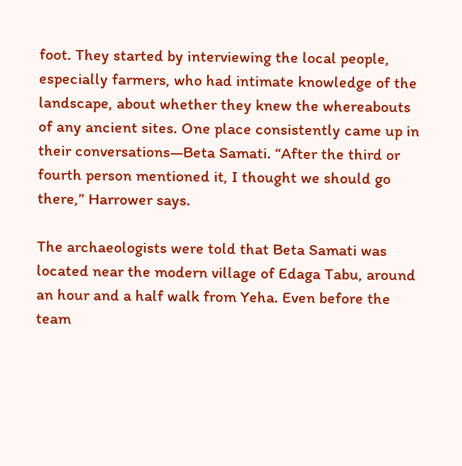foot. They started by interviewing the local people, especially farmers, who had intimate knowledge of the landscape, about whether they knew the whereabouts of any ancient sites. One place consistently came up in their conversations—Beta Samati. “After the third or fourth person mentioned it, I thought we should go there,” Harrower says.

The archaeologists were told that Beta Samati was located near the modern village of Edaga Tabu, around an hour and a half walk from Yeha. Even before the team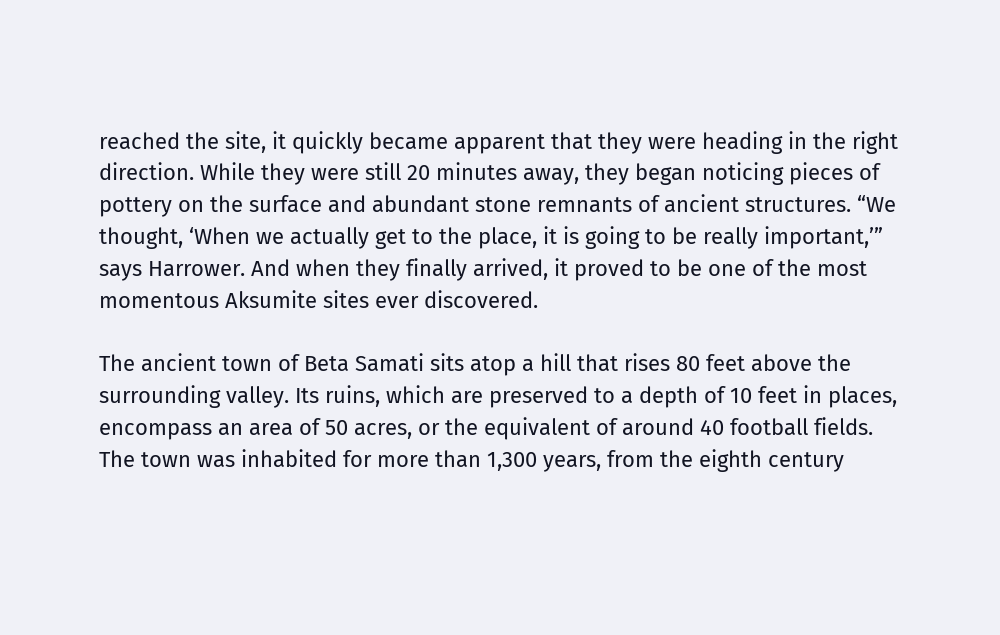reached the site, it quickly became apparent that they were heading in the right direction. While they were still 20 minutes away, they began noticing pieces of pottery on the surface and abundant stone remnants of ancient structures. “We thought, ‘When we actually get to the place, it is going to be really important,’” says Harrower. And when they finally arrived, it proved to be one of the most momentous Aksumite sites ever discovered.

The ancient town of Beta Samati sits atop a hill that rises 80 feet above the surrounding valley. Its ruins, which are preserved to a depth of 10 feet in places, encompass an area of 50 acres, or the equivalent of around 40 football fields. The town was inhabited for more than 1,300 years, from the eighth century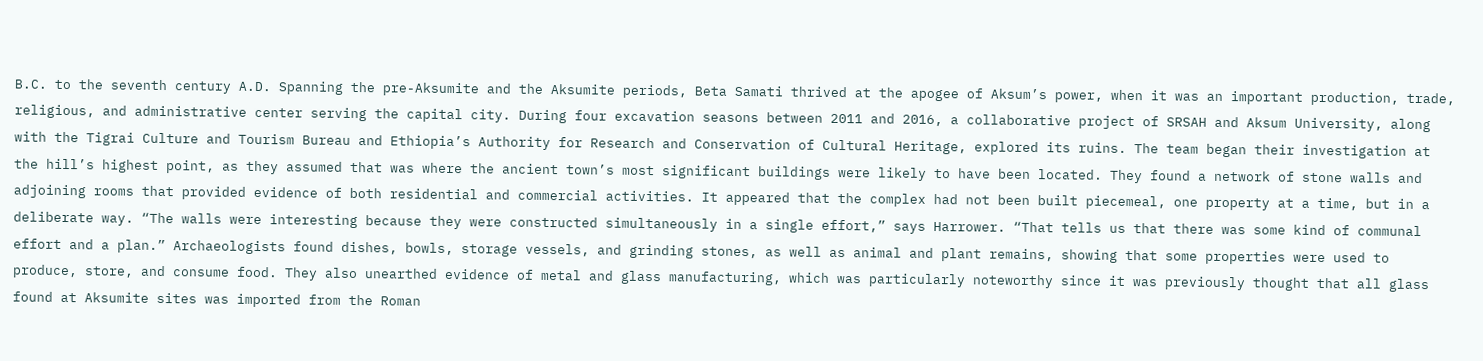B.C. to the seventh century A.D. Spanning the pre-Aksumite and the Aksumite periods, Beta Samati thrived at the apogee of Aksum’s power, when it was an important production, trade, religious, and administrative center serving the capital city. During four excavation seasons between 2011 and 2016, a collaborative project of SRSAH and Aksum University, along with the Tigrai Culture and Tourism Bureau and Ethiopia’s Authority for Research and Conservation of Cultural Heritage, explored its ruins. The team began their investigation at the hill’s highest point, as they assumed that was where the ancient town’s most significant buildings were likely to have been located. They found a network of stone walls and adjoining rooms that provided evidence of both residential and commercial activities. It appeared that the complex had not been built piecemeal, one property at a time, but in a deliberate way. “The walls were interesting because they were constructed simultaneously in a single effort,” says Harrower. “That tells us that there was some kind of communal effort and a plan.” Archaeologists found dishes, bowls, storage vessels, and grinding stones, as well as animal and plant remains, showing that some properties were used to produce, store, and consume food. They also unearthed evidence of metal and glass manufacturing, which was particularly noteworthy since it was previously thought that all glass found at Aksumite sites was imported from the Roman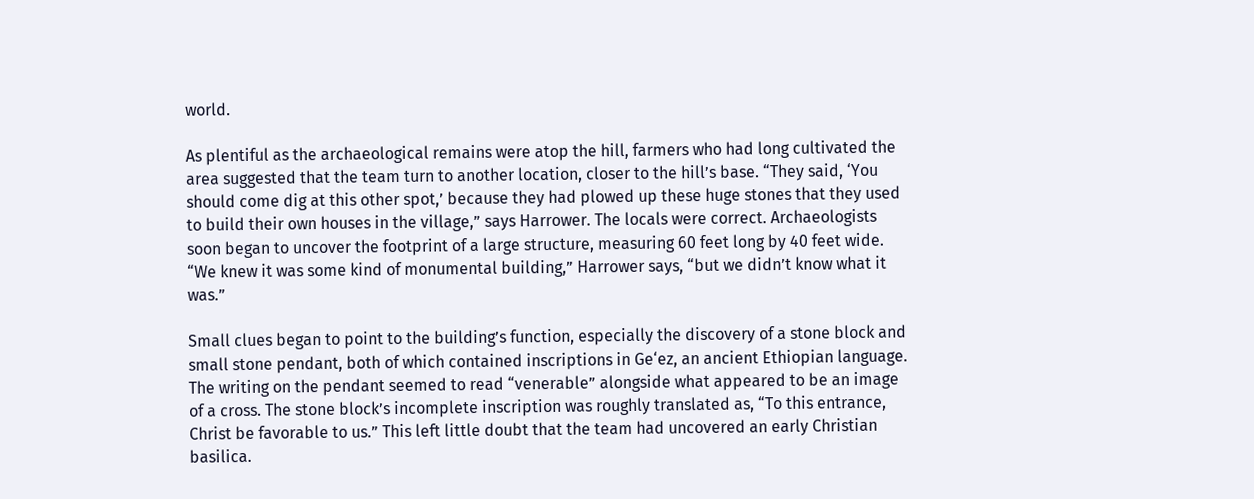world.

As plentiful as the archaeological remains were atop the hill, farmers who had long cultivated the area suggested that the team turn to another location, closer to the hill’s base. “They said, ‘You should come dig at this other spot,’ because they had plowed up these huge stones that they used to build their own houses in the village,” says Harrower. The locals were correct. Archaeologists soon began to uncover the footprint of a large structure, measuring 60 feet long by 40 feet wide. “We knew it was some kind of monumental building,” Harrower says, “but we didn’t know what it was.”

Small clues began to point to the building’s function, especially the discovery of a stone block and small stone pendant, both of which contained inscriptions in Ge‘ez, an ancient Ethiopian language. The writing on the pendant seemed to read “venerable” alongside what appeared to be an image of a cross. The stone block’s incomplete inscription was roughly translated as, “To this entrance, Christ be favorable to us.” This left little doubt that the team had uncovered an early Christian basilica.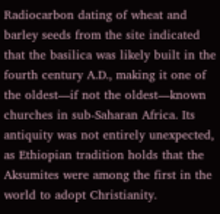Radiocarbon dating of wheat and barley seeds from the site indicated that the basilica was likely built in the fourth century A.D., making it one of the oldest—if not the oldest—known churches in sub-Saharan Africa. Its antiquity was not entirely unexpected, as Ethiopian tradition holds that the Aksumites were among the first in the world to adopt Christianity.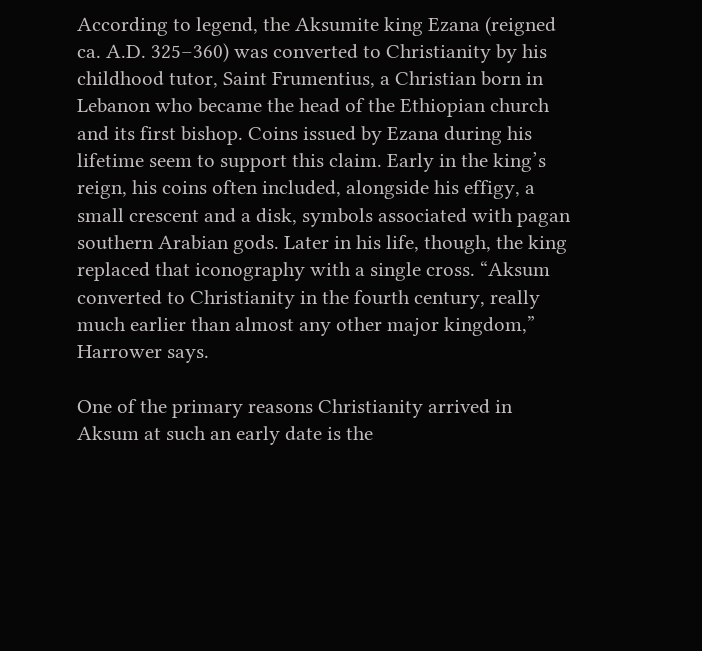According to legend, the Aksumite king Ezana (reigned ca. A.D. 325–360) was converted to Christianity by his childhood tutor, Saint Frumentius, a Christian born in Lebanon who became the head of the Ethiopian church and its first bishop. Coins issued by Ezana during his lifetime seem to support this claim. Early in the king’s reign, his coins often included, alongside his effigy, a small crescent and a disk, symbols associated with pagan southern Arabian gods. Later in his life, though, the king replaced that iconography with a single cross. “Aksum converted to Christianity in the fourth century, really much earlier than almost any other major kingdom,” Harrower says.

One of the primary reasons Christianity arrived in Aksum at such an early date is the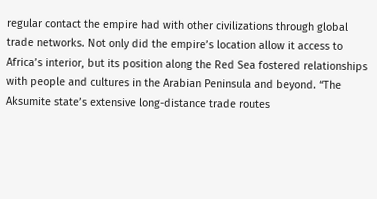regular contact the empire had with other civilizations through global trade networks. Not only did the empire’s location allow it access to Africa’s interior, but its position along the Red Sea fostered relationships with people and cultures in the Arabian Peninsula and beyond. “The Aksumite state’s extensive long-distance trade routes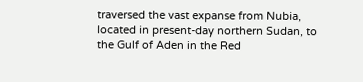traversed the vast expanse from Nubia, located in present-day northern Sudan, to the Gulf of Aden in the Red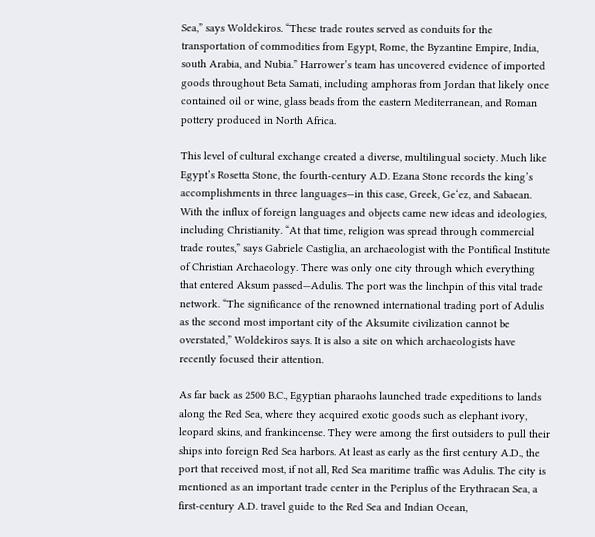Sea,” says Woldekiros. “These trade routes served as conduits for the transportation of commodities from Egypt, Rome, the Byzantine Empire, India, south Arabia, and Nubia.” Harrower’s team has uncovered evidence of imported goods throughout Beta Samati, including amphoras from Jordan that likely once contained oil or wine, glass beads from the eastern Mediterranean, and Roman pottery produced in North Africa.

This level of cultural exchange created a diverse, multilingual society. Much like Egypt’s Rosetta Stone, the fourth-century A.D. Ezana Stone records the king’s accomplishments in three languages—in this case, Greek, Ge‘ez, and Sabaean. With the influx of foreign languages and objects came new ideas and ideologies, including Christianity. “At that time, religion was spread through commercial trade routes,” says Gabriele Castiglia, an archaeologist with the Pontifical Institute of Christian Archaeology. There was only one city through which everything that entered Aksum passed—Adulis. The port was the linchpin of this vital trade network. “The significance of the renowned international trading port of Adulis as the second most important city of the Aksumite civilization cannot be overstated,” Woldekiros says. It is also a site on which archaeologists have recently focused their attention.

As far back as 2500 B.C., Egyptian pharaohs launched trade expeditions to lands along the Red Sea, where they acquired exotic goods such as elephant ivory, leopard skins, and frankincense. They were among the first outsiders to pull their ships into foreign Red Sea harbors. At least as early as the first century A.D., the port that received most, if not all, Red Sea maritime traffic was Adulis. The city is mentioned as an important trade center in the Periplus of the Erythraean Sea, a first-century A.D. travel guide to the Red Sea and Indian Ocean,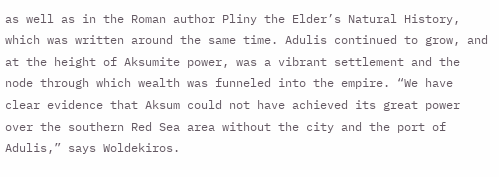as well as in the Roman author Pliny the Elder’s Natural History, which was written around the same time. Adulis continued to grow, and at the height of Aksumite power, was a vibrant settlement and the node through which wealth was funneled into the empire. “We have clear evidence that Aksum could not have achieved its great power over the southern Red Sea area without the city and the port of Adulis,” says Woldekiros.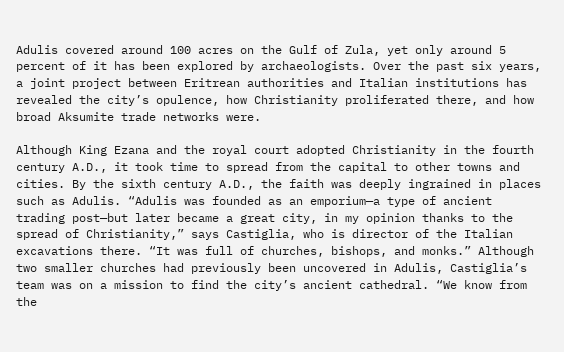Adulis covered around 100 acres on the Gulf of Zula, yet only around 5 percent of it has been explored by archaeologists. Over the past six years, a joint project between Eritrean authorities and Italian institutions has revealed the city’s opulence, how Christianity proliferated there, and how broad Aksumite trade networks were.

Although King Ezana and the royal court adopted Christianity in the fourth century A.D., it took time to spread from the capital to other towns and cities. By the sixth century A.D., the faith was deeply ingrained in places such as Adulis. “Adulis was founded as an emporium—a type of ancient trading post—but later became a great city, in my opinion thanks to the spread of Christianity,” says Castiglia, who is director of the Italian excavations there. “It was full of churches, bishops, and monks.” Although two smaller churches had previously been uncovered in Adulis, Castiglia’s team was on a mission to find the city’s ancient cathedral. “We know from the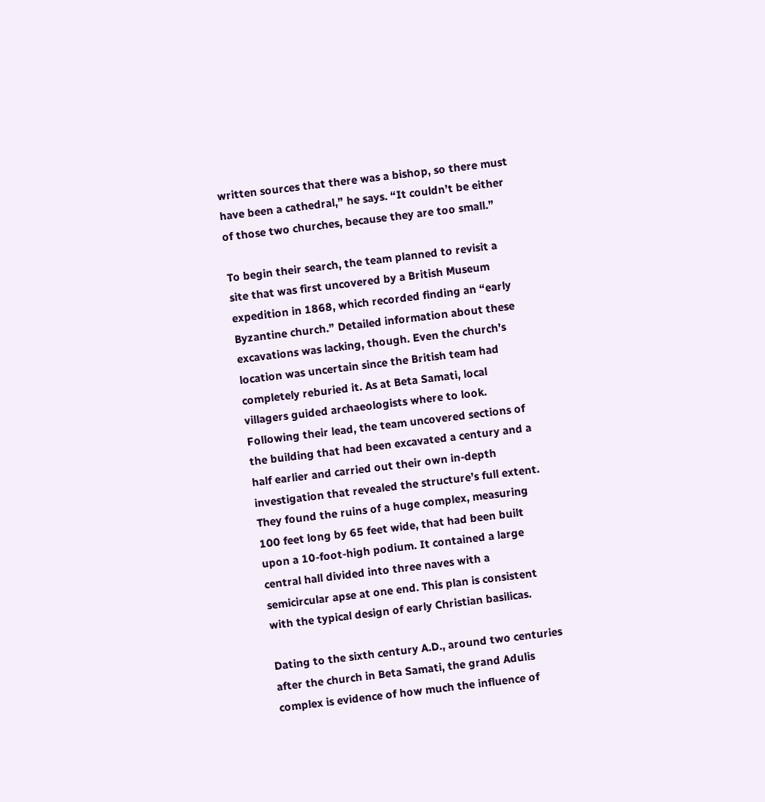written sources that there was a bishop, so there must have been a cathedral,” he says. “It couldn’t be either of those two churches, because they are too small.”

To begin their search, the team planned to revisit a site that was first uncovered by a British Museum expedition in 1868, which recorded finding an “early Byzantine church.” Detailed information about these excavations was lacking, though. Even the church’s location was uncertain since the British team had completely reburied it. As at Beta Samati, local villagers guided archaeologists where to look. Following their lead, the team uncovered sections of the building that had been excavated a century and a half earlier and carried out their own in-depth investigation that revealed the structure’s full extent. They found the ruins of a huge complex, measuring 100 feet long by 65 feet wide, that had been built upon a 10-foot-high podium. It contained a large central hall divided into three naves with a semicircular apse at one end. This plan is consistent with the typical design of early Christian basilicas.

Dating to the sixth century A.D., around two centuries after the church in Beta Samati, the grand Adulis complex is evidence of how much the influence of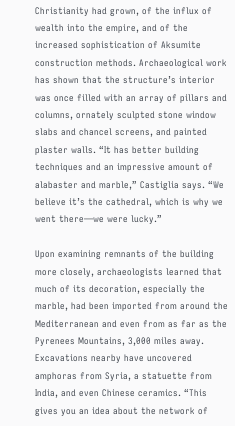Christianity had grown, of the influx of wealth into the empire, and of the increased sophistication of Aksumite construction methods. Archaeological work has shown that the structure’s interior was once filled with an array of pillars and columns, ornately sculpted stone window slabs and chancel screens, and painted plaster walls. “It has better building techniques and an impressive amount of alabaster and marble,” Castiglia says. “We believe it’s the cathedral, which is why we went there—we were lucky.”

Upon examining remnants of the building more closely, archaeologists learned that much of its decoration, especially the marble, had been imported from around the Mediterranean and even from as far as the Pyrenees Mountains, 3,000 miles away. Excavations nearby have uncovered amphoras from Syria, a statuette from India, and even Chinese ceramics. “This gives you an idea about the network of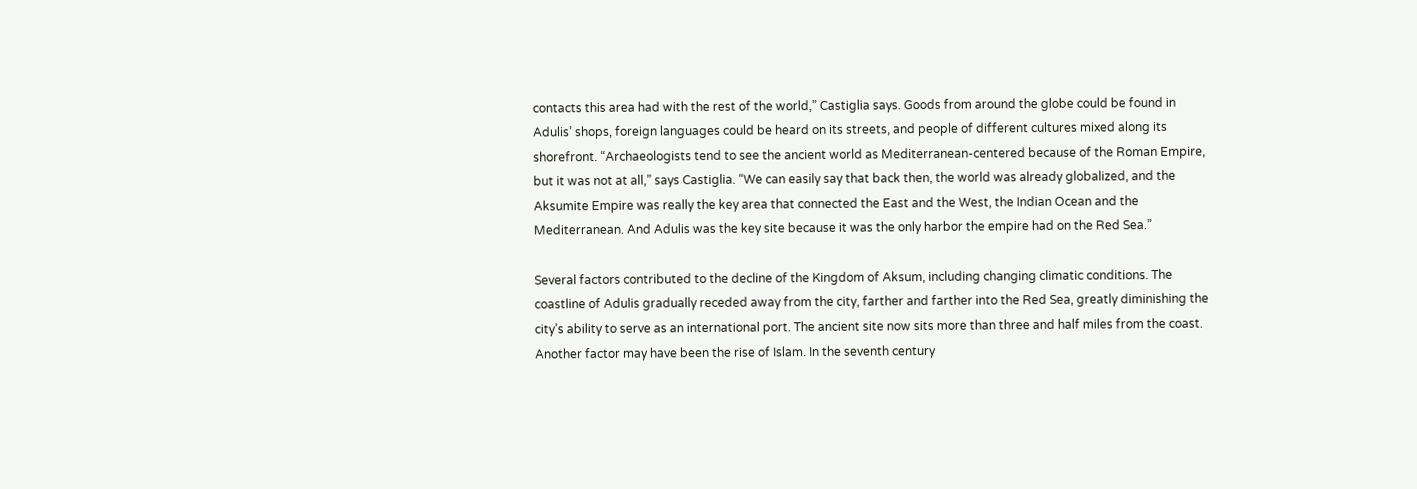contacts this area had with the rest of the world,” Castiglia says. Goods from around the globe could be found in Adulis’ shops, foreign languages could be heard on its streets, and people of different cultures mixed along its shorefront. “Archaeologists tend to see the ancient world as Mediterranean-centered because of the Roman Empire, but it was not at all,” says Castiglia. “We can easily say that back then, the world was already globalized, and the Aksumite Empire was really the key area that connected the East and the West, the Indian Ocean and the Mediterranean. And Adulis was the key site because it was the only harbor the empire had on the Red Sea.”

Several factors contributed to the decline of the Kingdom of Aksum, including changing climatic conditions. The coastline of Adulis gradually receded away from the city, farther and farther into the Red Sea, greatly diminishing the city’s ability to serve as an international port. The ancient site now sits more than three and half miles from the coast. Another factor may have been the rise of Islam. In the seventh century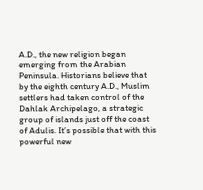A.D., the new religion began emerging from the Arabian Peninsula. Historians believe that by the eighth century A.D., Muslim settlers had taken control of the Dahlak Archipelago, a strategic group of islands just off the coast of Adulis. It’s possible that with this powerful new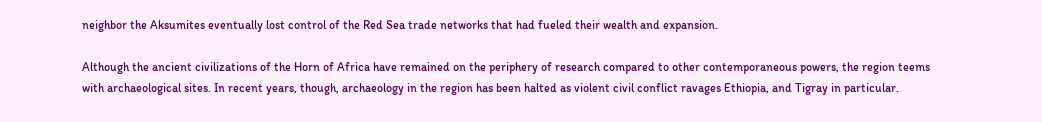neighbor the Aksumites eventually lost control of the Red Sea trade networks that had fueled their wealth and expansion.

Although the ancient civilizations of the Horn of Africa have remained on the periphery of research compared to other contemporaneous powers, the region teems with archaeological sites. In recent years, though, archaeology in the region has been halted as violent civil conflict ravages Ethiopia, and Tigray in particular.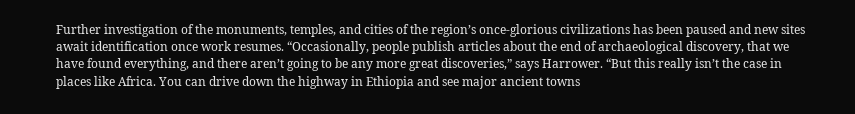Further investigation of the monuments, temples, and cities of the region’s once-glorious civilizations has been paused and new sites await identification once work resumes. “Occasionally, people publish articles about the end of archaeological discovery, that we have found everything, and there aren’t going to be any more great discoveries,” says Harrower. “But this really isn’t the case in places like Africa. You can drive down the highway in Ethiopia and see major ancient towns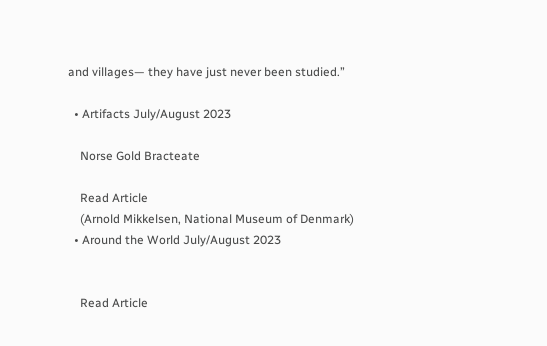and villages— they have just never been studied.”

  • Artifacts July/August 2023

    Norse Gold Bracteate

    Read Article
    (Arnold Mikkelsen, National Museum of Denmark)
  • Around the World July/August 2023


    Read Article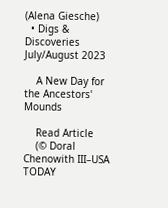(Alena Giesche)
  • Digs & Discoveries July/August 2023

    A New Day for the Ancestors' Mounds

    Read Article
    (© Doral Chenowith III–USA TODAY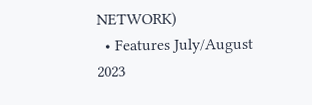NETWORK)
  • Features July/August 2023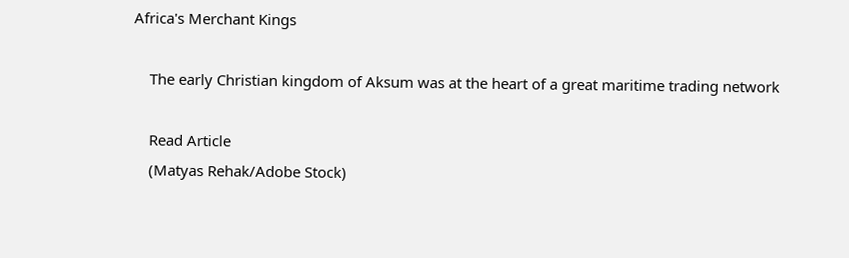Africa's Merchant Kings

    The early Christian kingdom of Aksum was at the heart of a great maritime trading network

    Read Article
    (Matyas Rehak/Adobe Stock)